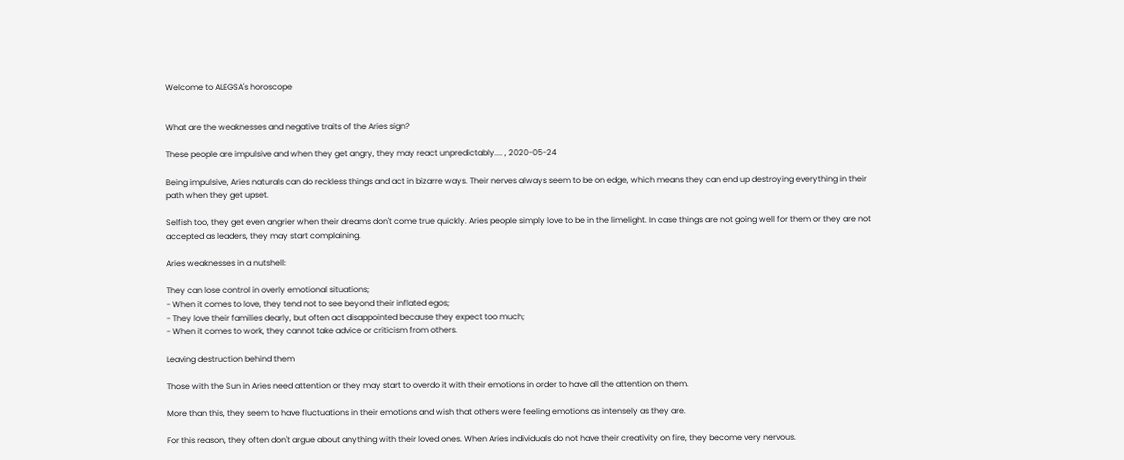Welcome to ALEGSA's horoscope


What are the weaknesses and negative traits of the Aries sign?

These people are impulsive and when they get angry, they may react unpredictably.... , 2020-05-24

Being impulsive, Aries naturals can do reckless things and act in bizarre ways. Their nerves always seem to be on edge, which means they can end up destroying everything in their path when they get upset.

Selfish too, they get even angrier when their dreams don't come true quickly. Aries people simply love to be in the limelight. In case things are not going well for them or they are not accepted as leaders, they may start complaining.

Aries weaknesses in a nutshell:

They can lose control in overly emotional situations;
- When it comes to love, they tend not to see beyond their inflated egos;
- They love their families dearly, but often act disappointed because they expect too much;
- When it comes to work, they cannot take advice or criticism from others.

Leaving destruction behind them

Those with the Sun in Aries need attention or they may start to overdo it with their emotions in order to have all the attention on them.

More than this, they seem to have fluctuations in their emotions and wish that others were feeling emotions as intensely as they are.

For this reason, they often don't argue about anything with their loved ones. When Aries individuals do not have their creativity on fire, they become very nervous.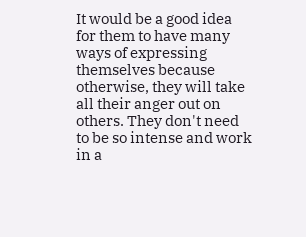It would be a good idea for them to have many ways of expressing themselves because otherwise, they will take all their anger out on others. They don't need to be so intense and work in a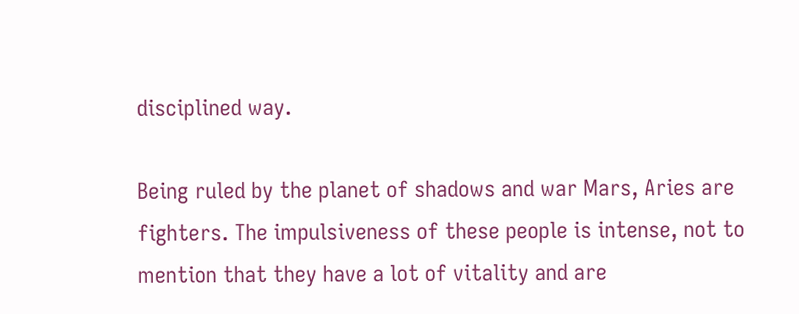disciplined way.

Being ruled by the planet of shadows and war Mars, Aries are fighters. The impulsiveness of these people is intense, not to mention that they have a lot of vitality and are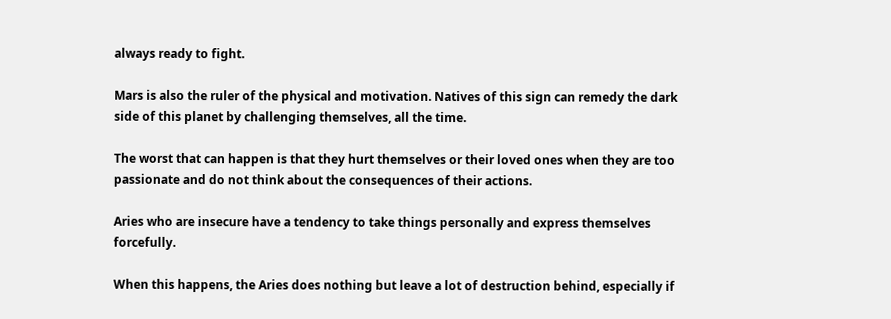always ready to fight.

Mars is also the ruler of the physical and motivation. Natives of this sign can remedy the dark side of this planet by challenging themselves, all the time.

The worst that can happen is that they hurt themselves or their loved ones when they are too passionate and do not think about the consequences of their actions.

Aries who are insecure have a tendency to take things personally and express themselves forcefully.

When this happens, the Aries does nothing but leave a lot of destruction behind, especially if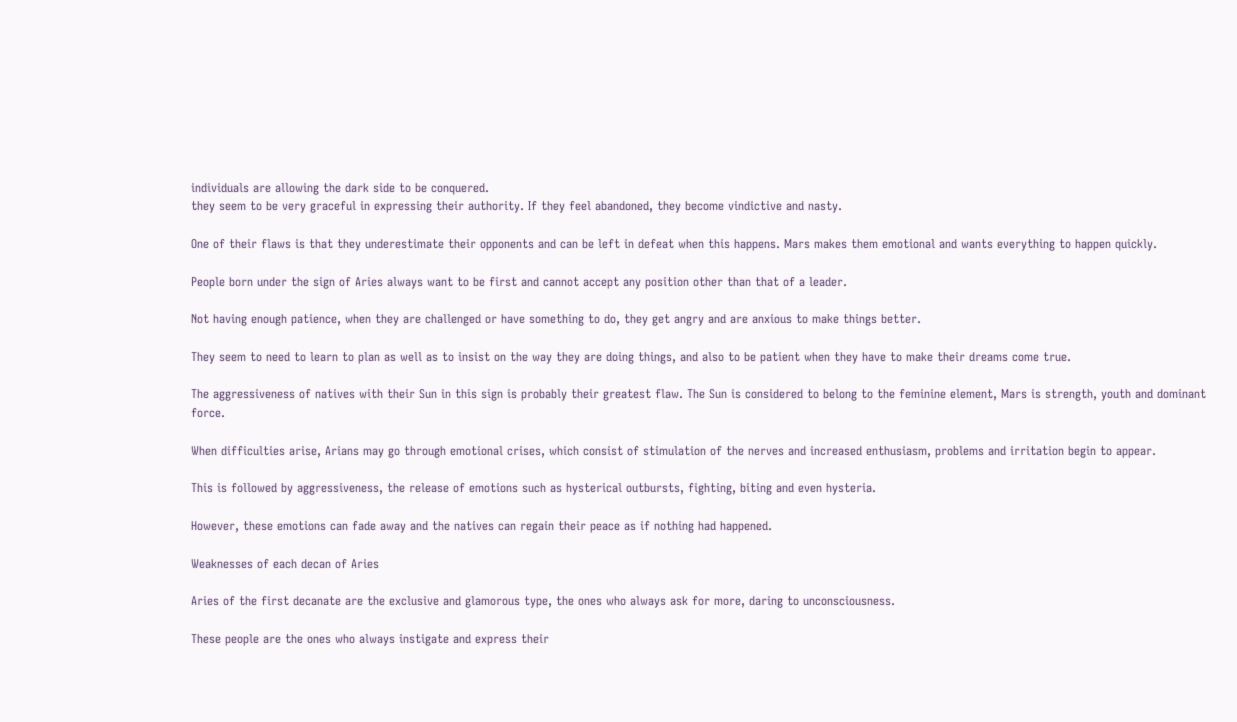individuals are allowing the dark side to be conquered.
they seem to be very graceful in expressing their authority. If they feel abandoned, they become vindictive and nasty.

One of their flaws is that they underestimate their opponents and can be left in defeat when this happens. Mars makes them emotional and wants everything to happen quickly.

People born under the sign of Aries always want to be first and cannot accept any position other than that of a leader.

Not having enough patience, when they are challenged or have something to do, they get angry and are anxious to make things better.

They seem to need to learn to plan as well as to insist on the way they are doing things, and also to be patient when they have to make their dreams come true.

The aggressiveness of natives with their Sun in this sign is probably their greatest flaw. The Sun is considered to belong to the feminine element, Mars is strength, youth and dominant force.

When difficulties arise, Arians may go through emotional crises, which consist of stimulation of the nerves and increased enthusiasm, problems and irritation begin to appear.

This is followed by aggressiveness, the release of emotions such as hysterical outbursts, fighting, biting and even hysteria.

However, these emotions can fade away and the natives can regain their peace as if nothing had happened.

Weaknesses of each decan of Aries

Aries of the first decanate are the exclusive and glamorous type, the ones who always ask for more, daring to unconsciousness.

These people are the ones who always instigate and express their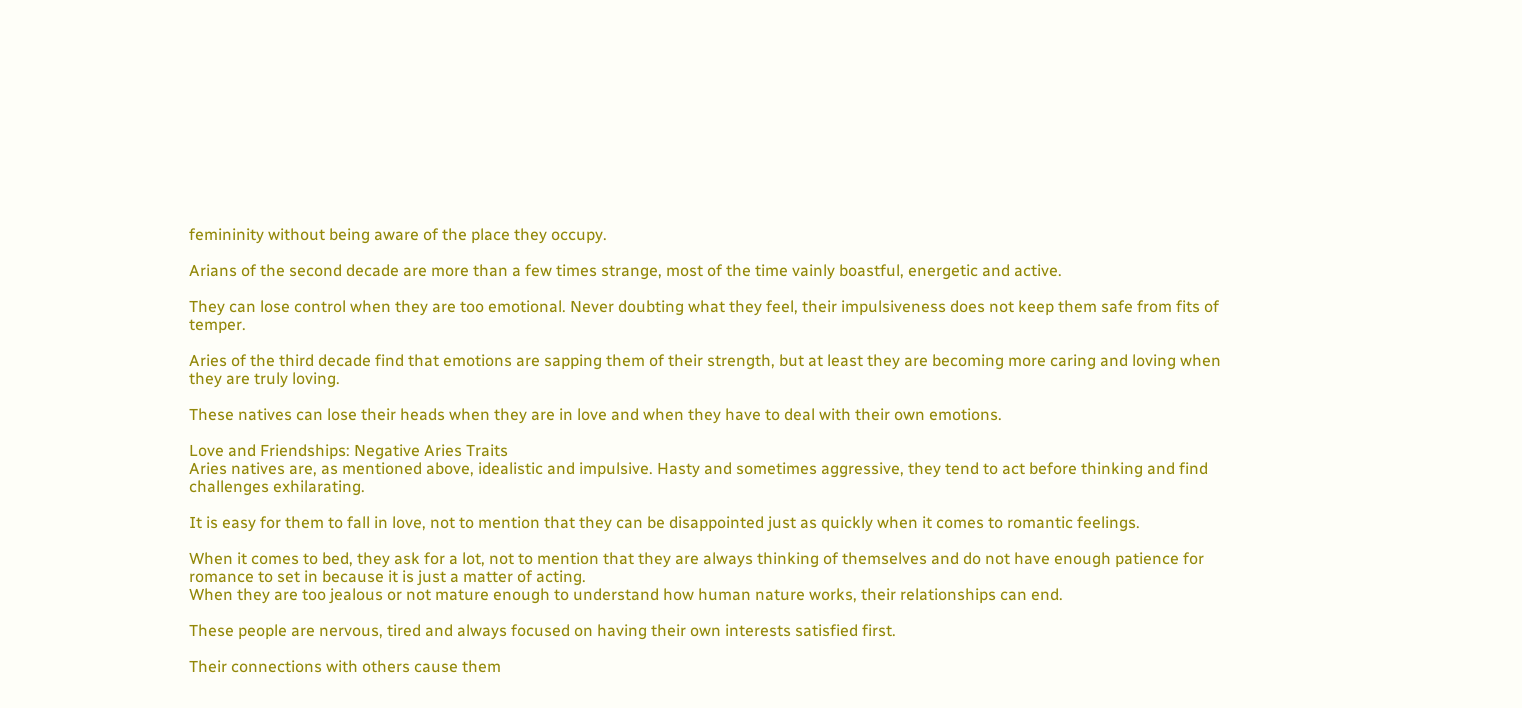femininity without being aware of the place they occupy.

Arians of the second decade are more than a few times strange, most of the time vainly boastful, energetic and active.

They can lose control when they are too emotional. Never doubting what they feel, their impulsiveness does not keep them safe from fits of temper.

Aries of the third decade find that emotions are sapping them of their strength, but at least they are becoming more caring and loving when they are truly loving.

These natives can lose their heads when they are in love and when they have to deal with their own emotions.

Love and Friendships: Negative Aries Traits
Aries natives are, as mentioned above, idealistic and impulsive. Hasty and sometimes aggressive, they tend to act before thinking and find challenges exhilarating.

It is easy for them to fall in love, not to mention that they can be disappointed just as quickly when it comes to romantic feelings.

When it comes to bed, they ask for a lot, not to mention that they are always thinking of themselves and do not have enough patience for romance to set in because it is just a matter of acting.
When they are too jealous or not mature enough to understand how human nature works, their relationships can end.

These people are nervous, tired and always focused on having their own interests satisfied first.

Their connections with others cause them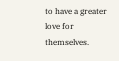to have a greater love for themselves.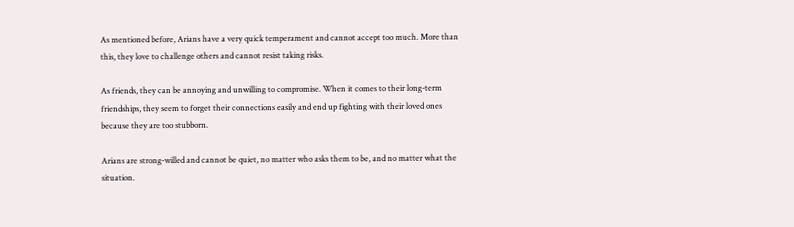As mentioned before, Arians have a very quick temperament and cannot accept too much. More than this, they love to challenge others and cannot resist taking risks.

As friends, they can be annoying and unwilling to compromise. When it comes to their long-term friendships, they seem to forget their connections easily and end up fighting with their loved ones because they are too stubborn.

Arians are strong-willed and cannot be quiet, no matter who asks them to be, and no matter what the situation.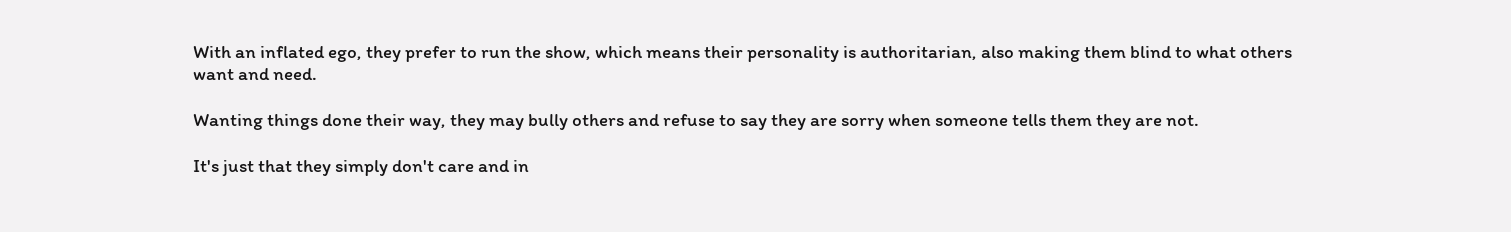With an inflated ego, they prefer to run the show, which means their personality is authoritarian, also making them blind to what others want and need.

Wanting things done their way, they may bully others and refuse to say they are sorry when someone tells them they are not.

It's just that they simply don't care and in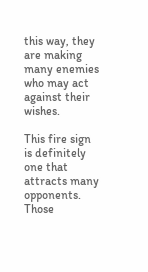this way, they are making many enemies who may act against their wishes.

This fire sign is definitely one that attracts many opponents. Those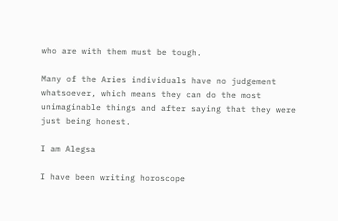who are with them must be tough.

Many of the Aries individuals have no judgement whatsoever, which means they can do the most unimaginable things and after saying that they were just being honest.

I am Alegsa

I have been writing horoscope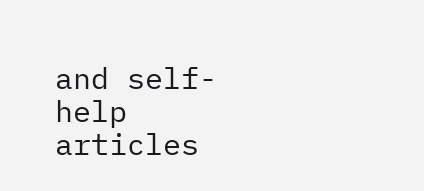and self-help articles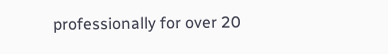professionally for over 20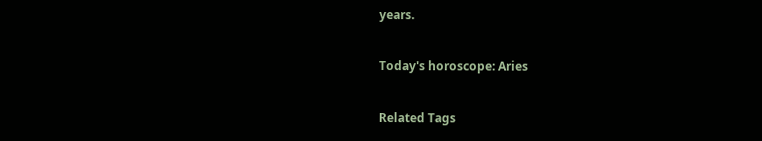years.

Today's horoscope: Aries

Related Tags